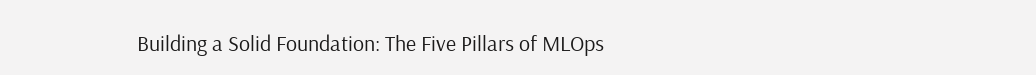Building a Solid Foundation: The Five Pillars of MLOps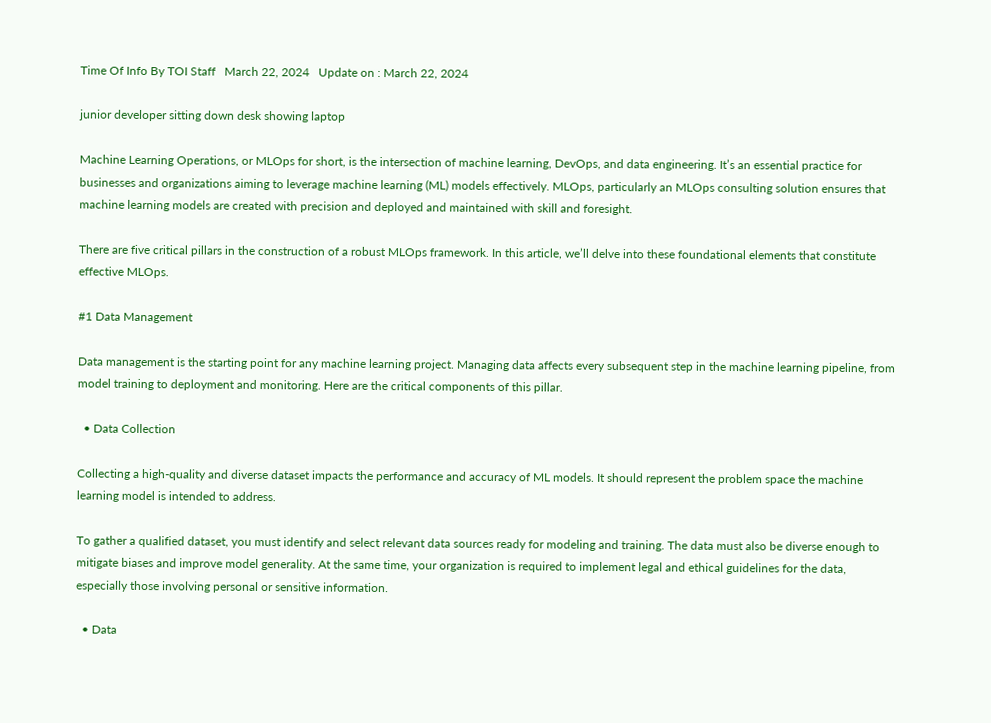Time Of Info By TOI Staff   March 22, 2024   Update on : March 22, 2024

junior developer sitting down desk showing laptop

Machine Learning Operations, or MLOps for short, is the intersection of machine learning, DevOps, and data engineering. It’s an essential practice for businesses and organizations aiming to leverage machine learning (ML) models effectively. MLOps, particularly an MLOps consulting solution ensures that machine learning models are created with precision and deployed and maintained with skill and foresight.

There are five critical pillars in the construction of a robust MLOps framework. In this article, we’ll delve into these foundational elements that constitute effective MLOps.

#1 Data Management

Data management is the starting point for any machine learning project. Managing data affects every subsequent step in the machine learning pipeline, from model training to deployment and monitoring. Here are the critical components of this pillar.

  • Data Collection

Collecting a high-quality and diverse dataset impacts the performance and accuracy of ML models. It should represent the problem space the machine learning model is intended to address.

To gather a qualified dataset, you must identify and select relevant data sources ready for modeling and training. The data must also be diverse enough to mitigate biases and improve model generality. At the same time, your organization is required to implement legal and ethical guidelines for the data, especially those involving personal or sensitive information.

  • Data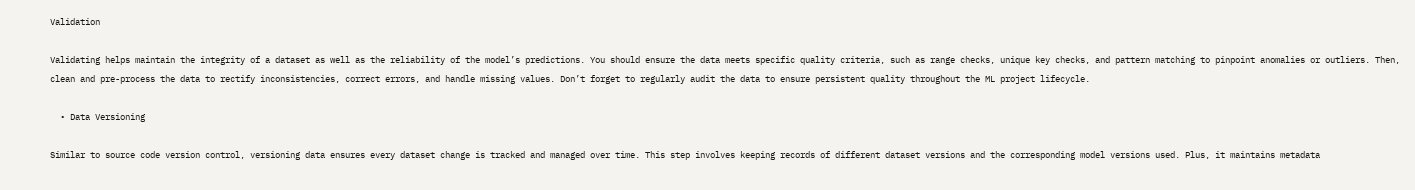Validation

Validating helps maintain the integrity of a dataset as well as the reliability of the model’s predictions. You should ensure the data meets specific quality criteria, such as range checks, unique key checks, and pattern matching to pinpoint anomalies or outliers. Then, clean and pre-process the data to rectify inconsistencies, correct errors, and handle missing values. Don’t forget to regularly audit the data to ensure persistent quality throughout the ML project lifecycle.

  • Data Versioning

Similar to source code version control, versioning data ensures every dataset change is tracked and managed over time. This step involves keeping records of different dataset versions and the corresponding model versions used. Plus, it maintains metadata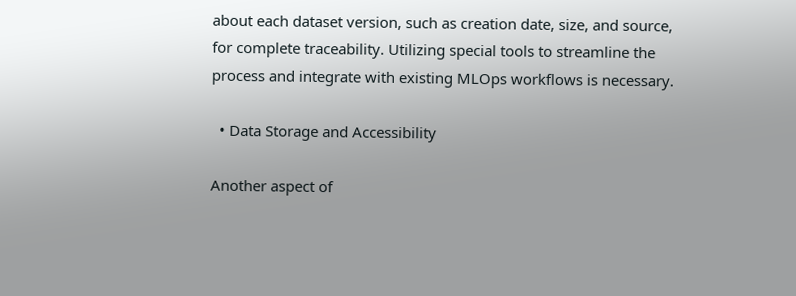about each dataset version, such as creation date, size, and source, for complete traceability. Utilizing special tools to streamline the process and integrate with existing MLOps workflows is necessary.

  • Data Storage and Accessibility

Another aspect of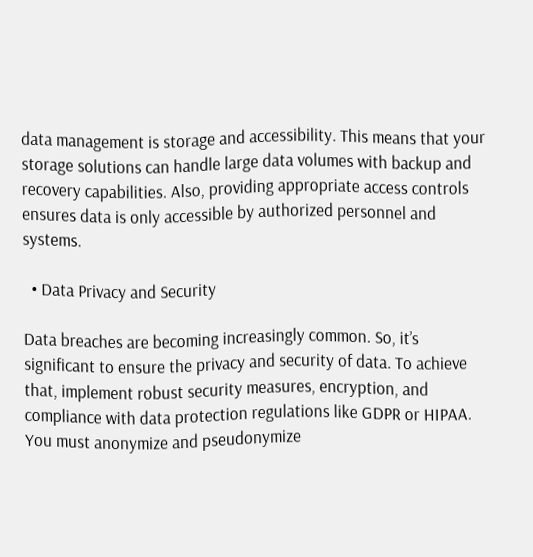data management is storage and accessibility. This means that your storage solutions can handle large data volumes with backup and recovery capabilities. Also, providing appropriate access controls ensures data is only accessible by authorized personnel and systems.

  • Data Privacy and Security

Data breaches are becoming increasingly common. So, it’s significant to ensure the privacy and security of data. To achieve that, implement robust security measures, encryption, and compliance with data protection regulations like GDPR or HIPAA. You must anonymize and pseudonymize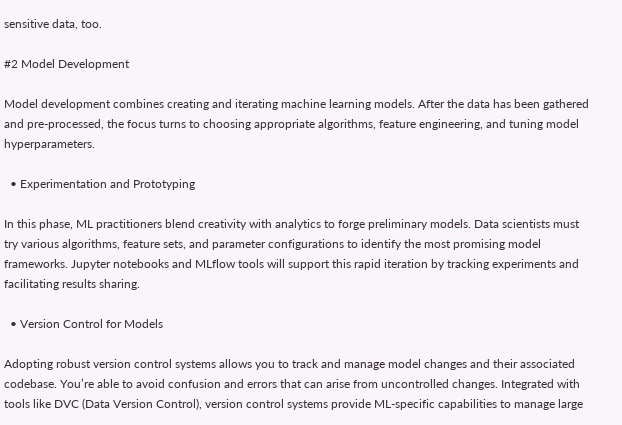sensitive data, too.

#2 Model Development

Model development combines creating and iterating machine learning models. After the data has been gathered and pre-processed, the focus turns to choosing appropriate algorithms, feature engineering, and tuning model hyperparameters.

  • Experimentation and Prototyping

In this phase, ML practitioners blend creativity with analytics to forge preliminary models. Data scientists must try various algorithms, feature sets, and parameter configurations to identify the most promising model frameworks. Jupyter notebooks and MLflow tools will support this rapid iteration by tracking experiments and facilitating results sharing.

  • Version Control for Models

Adopting robust version control systems allows you to track and manage model changes and their associated codebase. You’re able to avoid confusion and errors that can arise from uncontrolled changes. Integrated with tools like DVC (Data Version Control), version control systems provide ML-specific capabilities to manage large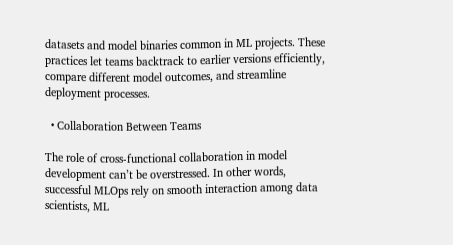datasets and model binaries common in ML projects. These practices let teams backtrack to earlier versions efficiently, compare different model outcomes, and streamline deployment processes.

  • Collaboration Between Teams

The role of cross-functional collaboration in model development can’t be overstressed. In other words, successful MLOps rely on smooth interaction among data scientists, ML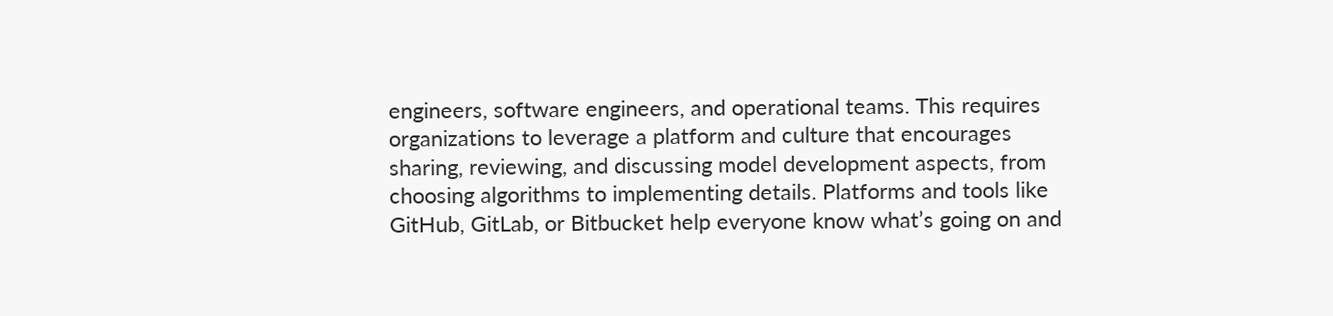engineers, software engineers, and operational teams. This requires organizations to leverage a platform and culture that encourages sharing, reviewing, and discussing model development aspects, from choosing algorithms to implementing details. Platforms and tools like GitHub, GitLab, or Bitbucket help everyone know what’s going on and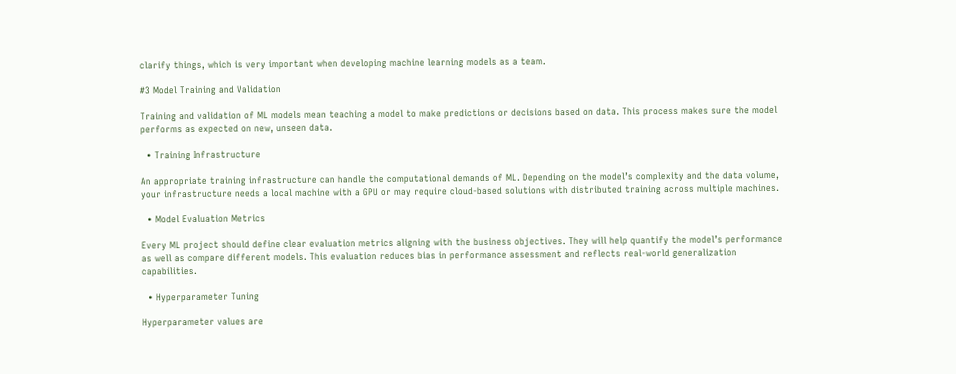clarify things, which is very important when developing machine learning models as a team.

#3 Model Training and Validation

Training and validation of ML models mean teaching a model to make predictions or decisions based on data. This process makes sure the model performs as expected on new, unseen data.

  • Training Infrastructure

An appropriate training infrastructure can handle the computational demands of ML. Depending on the model’s complexity and the data volume, your infrastructure needs a local machine with a GPU or may require cloud-based solutions with distributed training across multiple machines.

  • Model Evaluation Metrics

Every ML project should define clear evaluation metrics aligning with the business objectives. They will help quantify the model’s performance as well as compare different models. This evaluation reduces bias in performance assessment and reflects real-world generalization capabilities.

  • Hyperparameter Tuning

Hyperparameter values are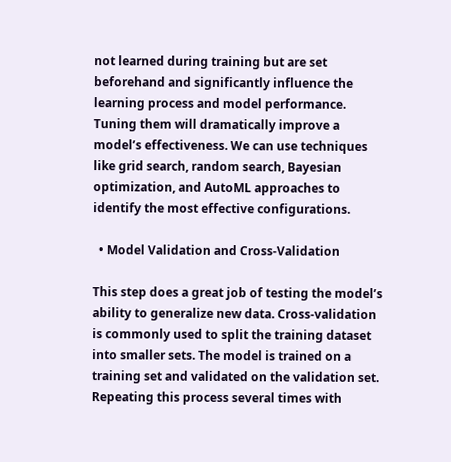not learned during training but are set beforehand and significantly influence the learning process and model performance. Tuning them will dramatically improve a model’s effectiveness. We can use techniques like grid search, random search, Bayesian optimization, and AutoML approaches to identify the most effective configurations.

  • Model Validation and Cross-Validation

This step does a great job of testing the model’s ability to generalize new data. Cross-validation is commonly used to split the training dataset into smaller sets. The model is trained on a training set and validated on the validation set. Repeating this process several times with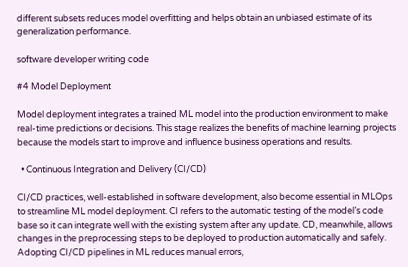different subsets reduces model overfitting and helps obtain an unbiased estimate of its generalization performance.

software developer writing code

#4 Model Deployment

Model deployment integrates a trained ML model into the production environment to make real-time predictions or decisions. This stage realizes the benefits of machine learning projects because the models start to improve and influence business operations and results.

  • Continuous Integration and Delivery (CI/CD)

CI/CD practices, well-established in software development, also become essential in MLOps to streamline ML model deployment. CI refers to the automatic testing of the model’s code base so it can integrate well with the existing system after any update. CD, meanwhile, allows changes in the preprocessing steps to be deployed to production automatically and safely. Adopting CI/CD pipelines in ML reduces manual errors,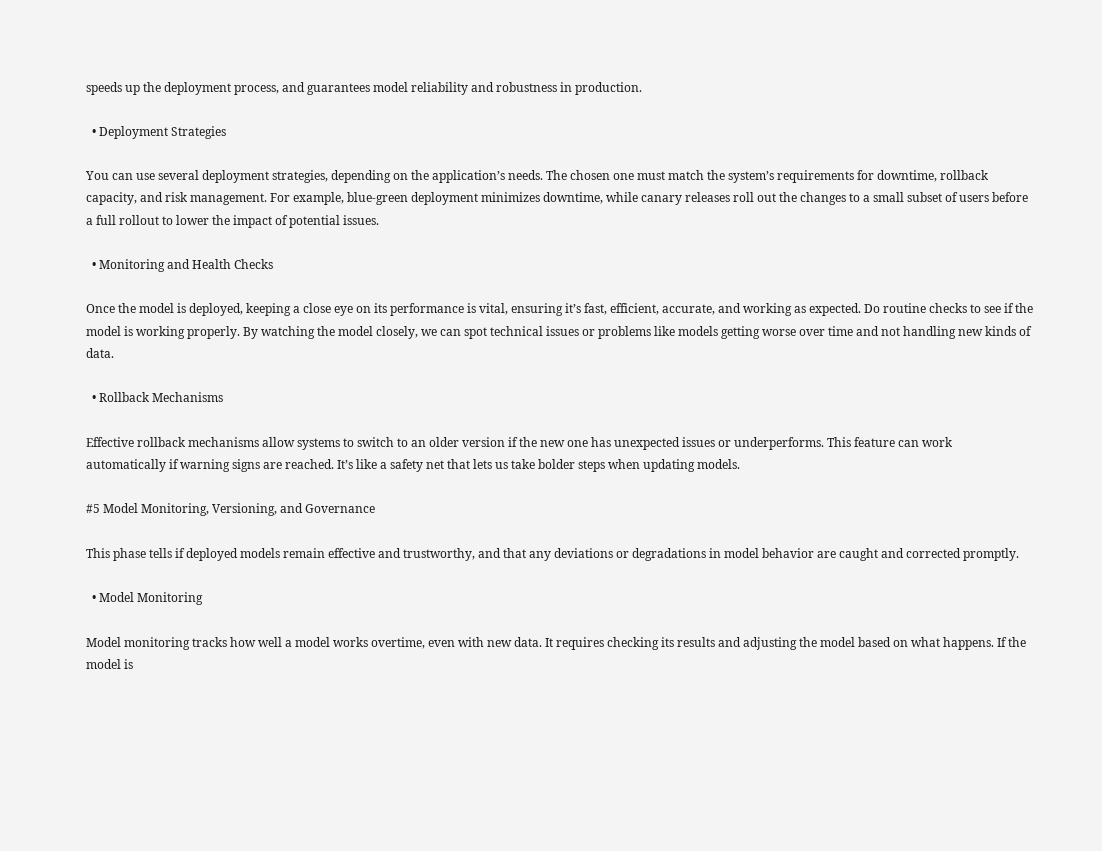speeds up the deployment process, and guarantees model reliability and robustness in production.

  • Deployment Strategies

You can use several deployment strategies, depending on the application’s needs. The chosen one must match the system’s requirements for downtime, rollback capacity, and risk management. For example, blue-green deployment minimizes downtime, while canary releases roll out the changes to a small subset of users before a full rollout to lower the impact of potential issues.

  • Monitoring and Health Checks

Once the model is deployed, keeping a close eye on its performance is vital, ensuring it’s fast, efficient, accurate, and working as expected. Do routine checks to see if the model is working properly. By watching the model closely, we can spot technical issues or problems like models getting worse over time and not handling new kinds of data.

  • Rollback Mechanisms

Effective rollback mechanisms allow systems to switch to an older version if the new one has unexpected issues or underperforms. This feature can work automatically if warning signs are reached. It’s like a safety net that lets us take bolder steps when updating models.

#5 Model Monitoring, Versioning, and Governance

This phase tells if deployed models remain effective and trustworthy, and that any deviations or degradations in model behavior are caught and corrected promptly.

  • Model Monitoring

Model monitoring tracks how well a model works overtime, even with new data. It requires checking its results and adjusting the model based on what happens. If the model is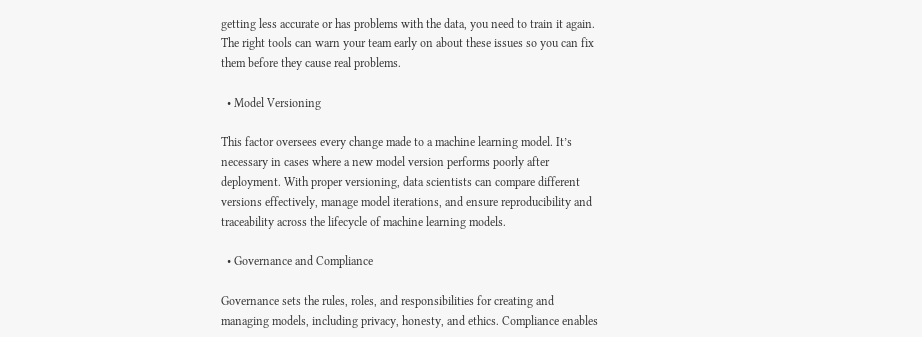getting less accurate or has problems with the data, you need to train it again. The right tools can warn your team early on about these issues so you can fix them before they cause real problems.

  • Model Versioning

This factor oversees every change made to a machine learning model. It’s necessary in cases where a new model version performs poorly after deployment. With proper versioning, data scientists can compare different versions effectively, manage model iterations, and ensure reproducibility and traceability across the lifecycle of machine learning models.

  • Governance and Compliance

Governance sets the rules, roles, and responsibilities for creating and managing models, including privacy, honesty, and ethics. Compliance enables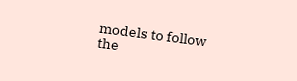models to follow the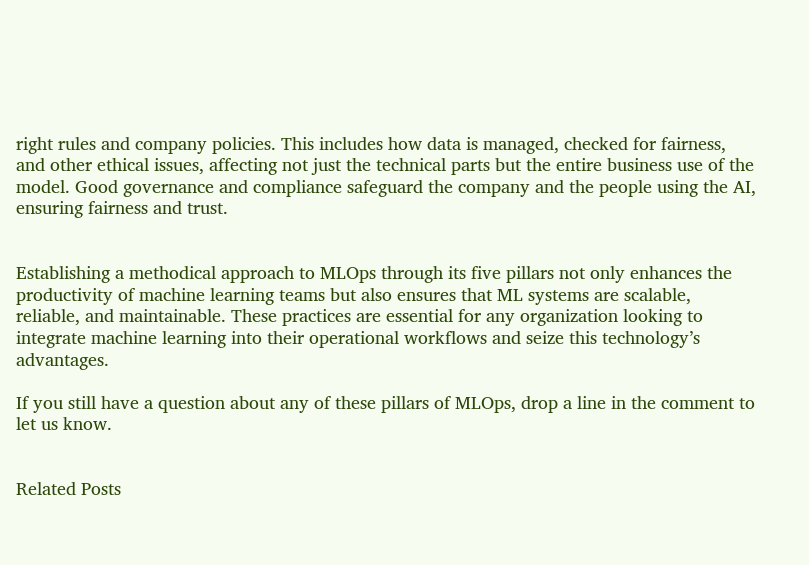right rules and company policies. This includes how data is managed, checked for fairness, and other ethical issues, affecting not just the technical parts but the entire business use of the model. Good governance and compliance safeguard the company and the people using the AI, ensuring fairness and trust.


Establishing a methodical approach to MLOps through its five pillars not only enhances the productivity of machine learning teams but also ensures that ML systems are scalable, reliable, and maintainable. These practices are essential for any organization looking to integrate machine learning into their operational workflows and seize this technology’s advantages.

If you still have a question about any of these pillars of MLOps, drop a line in the comment to let us know.


Related Posts